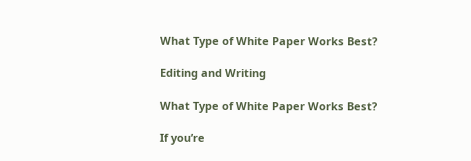What Type of White Paper Works Best?

Editing and Writing

What Type of White Paper Works Best?

If you’re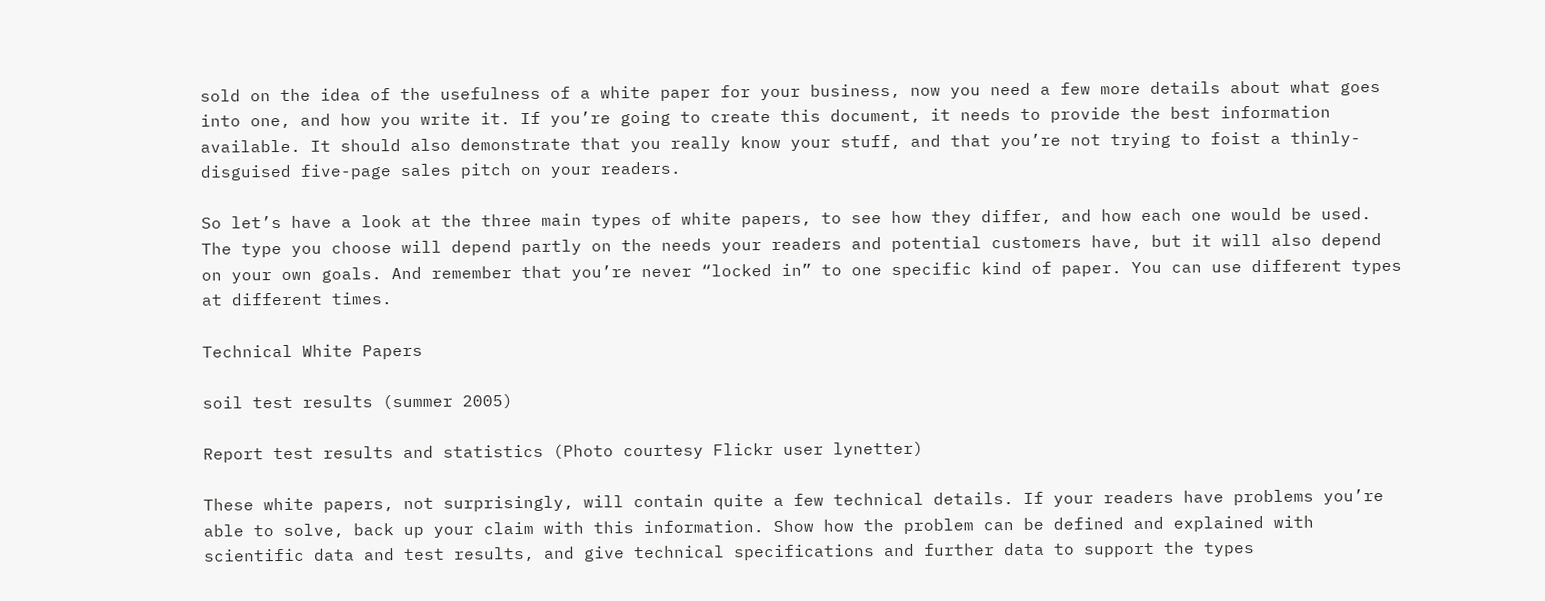sold on the idea of the usefulness of a white paper for your business, now you need a few more details about what goes into one, and how you write it. If you’re going to create this document, it needs to provide the best information available. It should also demonstrate that you really know your stuff, and that you’re not trying to foist a thinly-disguised five-page sales pitch on your readers.

So let’s have a look at the three main types of white papers, to see how they differ, and how each one would be used. The type you choose will depend partly on the needs your readers and potential customers have, but it will also depend on your own goals. And remember that you’re never “locked in” to one specific kind of paper. You can use different types at different times.

Technical White Papers

soil test results (summer 2005)

Report test results and statistics (Photo courtesy Flickr user lynetter)

These white papers, not surprisingly, will contain quite a few technical details. If your readers have problems you’re able to solve, back up your claim with this information. Show how the problem can be defined and explained with scientific data and test results, and give technical specifications and further data to support the types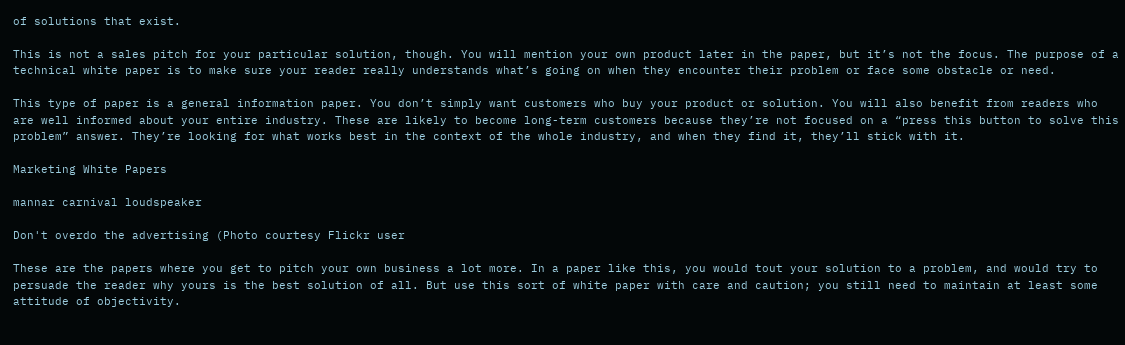of solutions that exist.

This is not a sales pitch for your particular solution, though. You will mention your own product later in the paper, but it’s not the focus. The purpose of a technical white paper is to make sure your reader really understands what’s going on when they encounter their problem or face some obstacle or need.

This type of paper is a general information paper. You don’t simply want customers who buy your product or solution. You will also benefit from readers who are well informed about your entire industry. These are likely to become long-term customers because they’re not focused on a “press this button to solve this problem” answer. They’re looking for what works best in the context of the whole industry, and when they find it, they’ll stick with it.

Marketing White Papers

mannar carnival loudspeaker

Don't overdo the advertising (Photo courtesy Flickr user

These are the papers where you get to pitch your own business a lot more. In a paper like this, you would tout your solution to a problem, and would try to persuade the reader why yours is the best solution of all. But use this sort of white paper with care and caution; you still need to maintain at least some attitude of objectivity.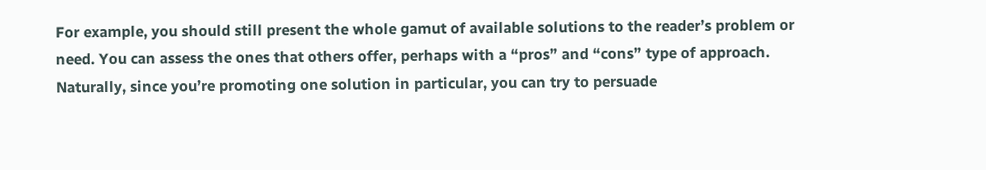For example, you should still present the whole gamut of available solutions to the reader’s problem or need. You can assess the ones that others offer, perhaps with a “pros” and “cons” type of approach. Naturally, since you’re promoting one solution in particular, you can try to persuade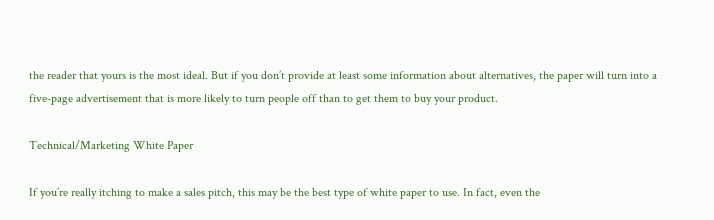the reader that yours is the most ideal. But if you don’t provide at least some information about alternatives, the paper will turn into a five-page advertisement that is more likely to turn people off than to get them to buy your product.

Technical/Marketing White Paper

If you’re really itching to make a sales pitch, this may be the best type of white paper to use. In fact, even the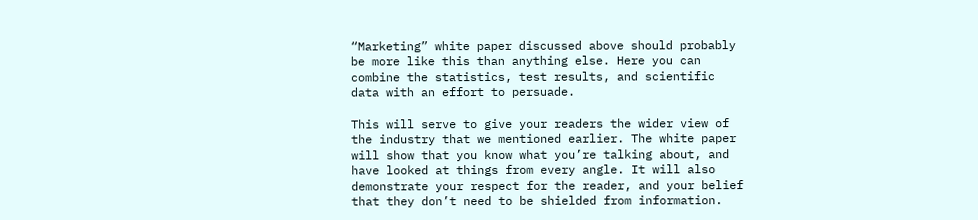“Marketing” white paper discussed above should probably be more like this than anything else. Here you can combine the statistics, test results, and scientific data with an effort to persuade.

This will serve to give your readers the wider view of the industry that we mentioned earlier. The white paper will show that you know what you’re talking about, and have looked at things from every angle. It will also demonstrate your respect for the reader, and your belief that they don’t need to be shielded from information.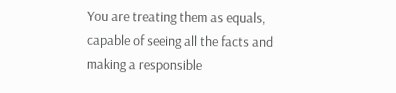You are treating them as equals, capable of seeing all the facts and making a responsible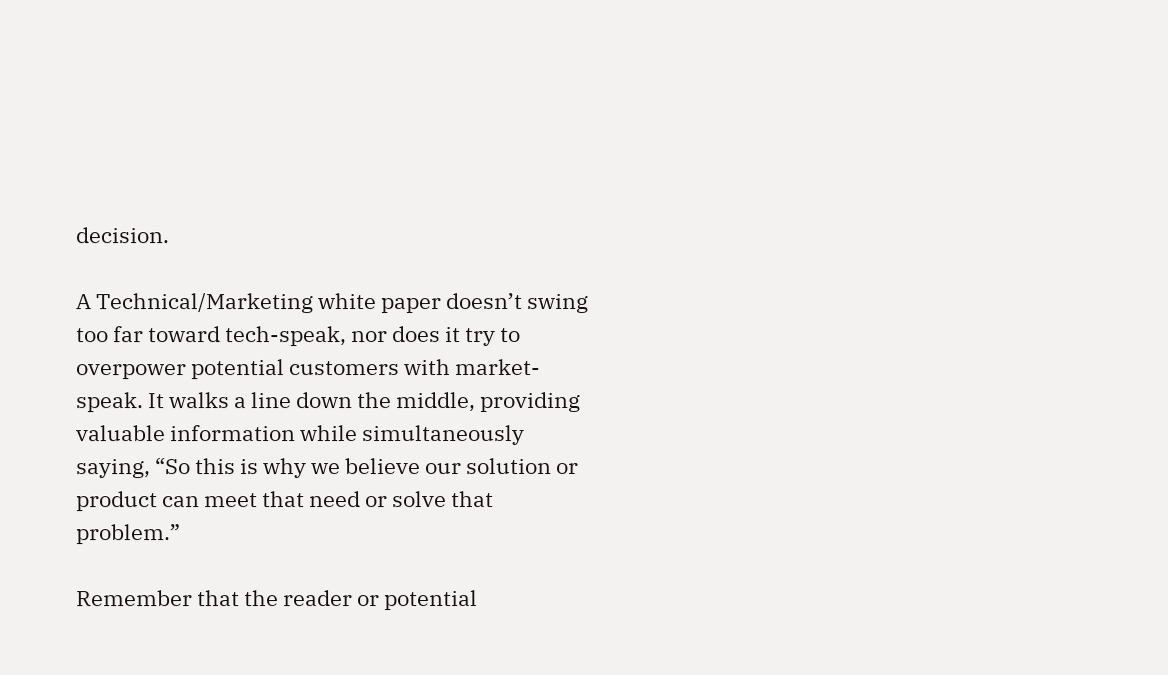decision.

A Technical/Marketing white paper doesn’t swing too far toward tech-speak, nor does it try to overpower potential customers with market-speak. It walks a line down the middle, providing valuable information while simultaneously saying, “So this is why we believe our solution or product can meet that need or solve that problem.”

Remember that the reader or potential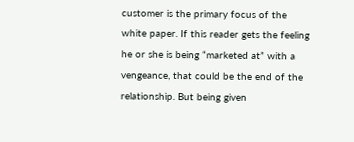customer is the primary focus of the white paper. If this reader gets the feeling he or she is being “marketed at” with a vengeance, that could be the end of the relationship. But being given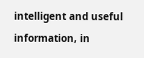intelligent and useful information, in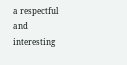a respectful and interesting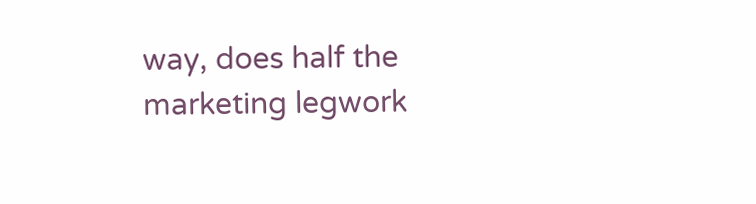way, does half the marketing legwork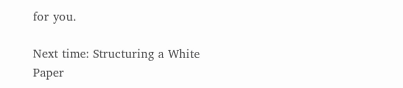for you.

Next time: Structuring a White Paper